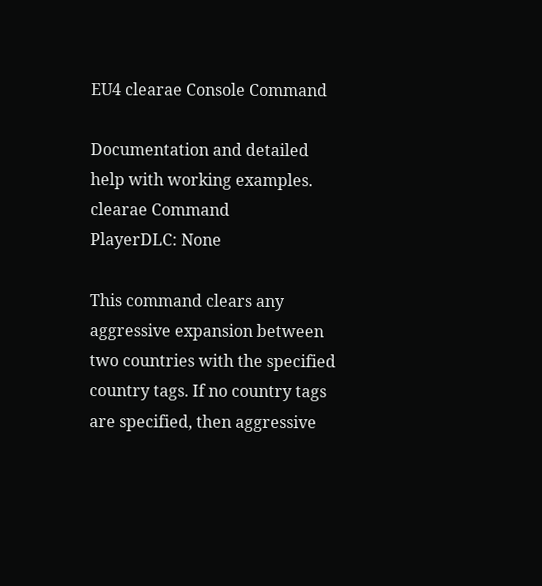EU4 clearae Console Command

Documentation and detailed help with working examples.
clearae Command
PlayerDLC: None

This command clears any aggressive expansion between two countries with the specified country tags. If no country tags are specified, then aggressive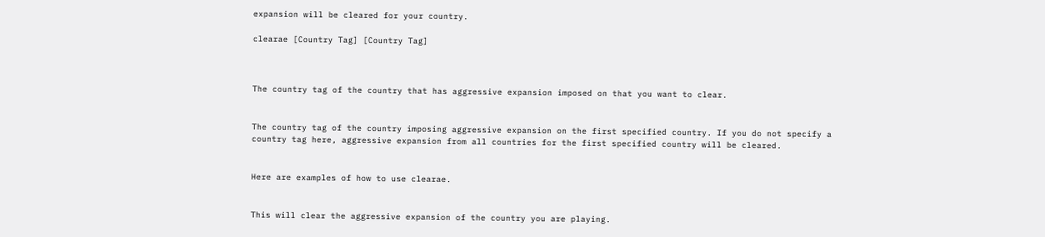expansion will be cleared for your country.

clearae [Country Tag] [Country Tag]



The country tag of the country that has aggressive expansion imposed on that you want to clear.


The country tag of the country imposing aggressive expansion on the first specified country. If you do not specify a country tag here, aggressive expansion from all countries for the first specified country will be cleared.


Here are examples of how to use clearae.


This will clear the aggressive expansion of the country you are playing.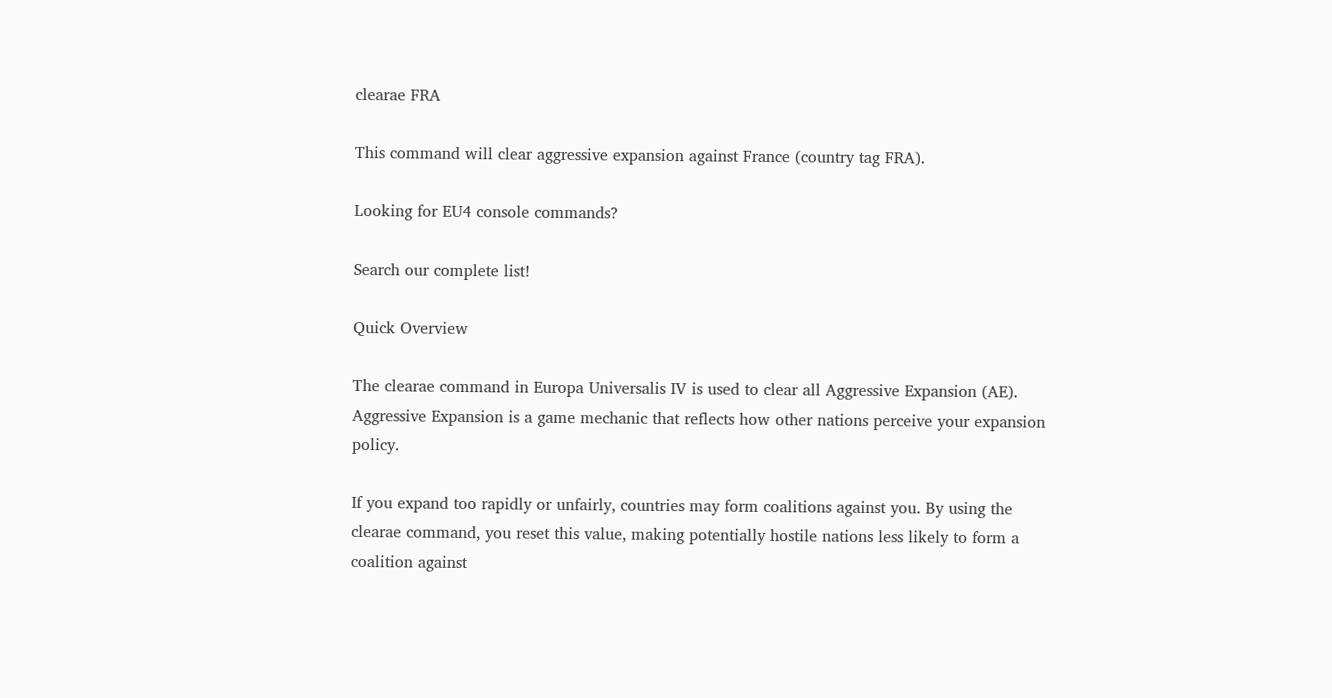clearae FRA

This command will clear aggressive expansion against France (country tag FRA).

Looking for EU4 console commands?

Search our complete list!

Quick Overview

The clearae command in Europa Universalis IV is used to clear all Aggressive Expansion (AE). Aggressive Expansion is a game mechanic that reflects how other nations perceive your expansion policy.

If you expand too rapidly or unfairly, countries may form coalitions against you. By using the clearae command, you reset this value, making potentially hostile nations less likely to form a coalition against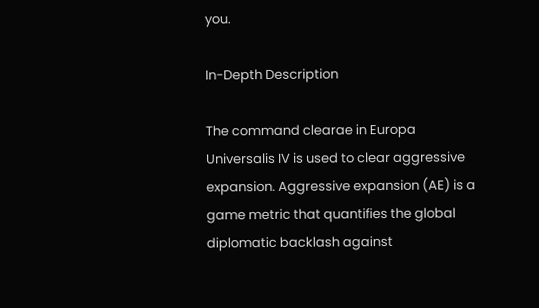you.

In-Depth Description

The command clearae in Europa Universalis IV is used to clear aggressive expansion. Aggressive expansion (AE) is a game metric that quantifies the global diplomatic backlash against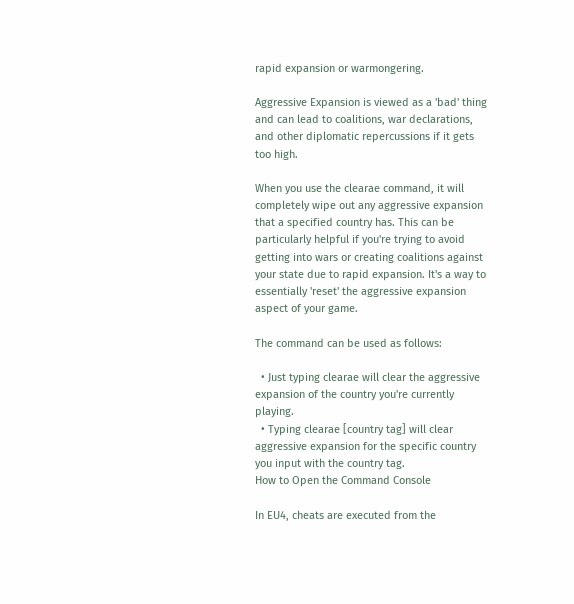rapid expansion or warmongering.

Aggressive Expansion is viewed as a 'bad' thing and can lead to coalitions, war declarations, and other diplomatic repercussions if it gets too high.

When you use the clearae command, it will completely wipe out any aggressive expansion that a specified country has. This can be particularly helpful if you're trying to avoid getting into wars or creating coalitions against your state due to rapid expansion. It's a way to essentially 'reset' the aggressive expansion aspect of your game.

The command can be used as follows:

  • Just typing clearae will clear the aggressive expansion of the country you're currently playing.
  • Typing clearae [country tag] will clear aggressive expansion for the specific country you input with the country tag.
How to Open the Command Console

In EU4, cheats are executed from the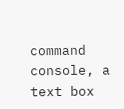command console, a text box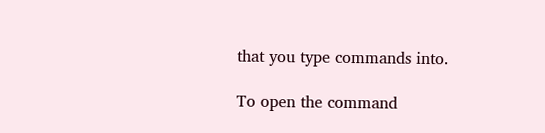that you type commands into.

To open the command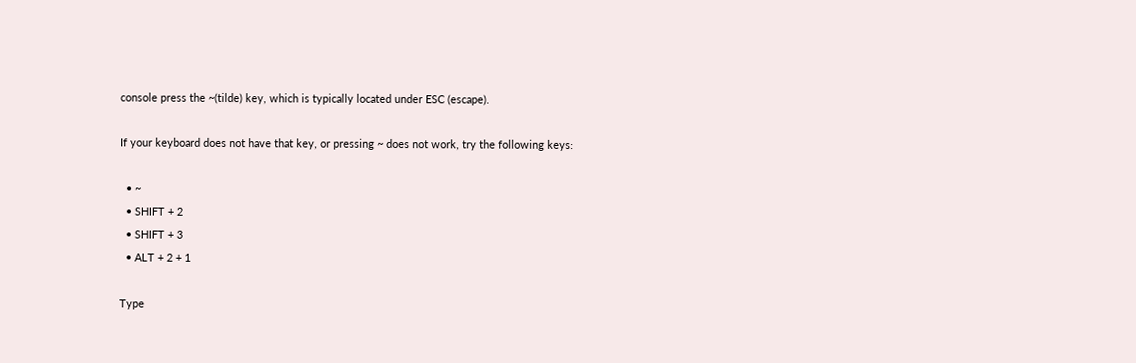console press the ~(tilde) key, which is typically located under ESC (escape).

If your keyboard does not have that key, or pressing ~ does not work, try the following keys:

  • ~
  • SHIFT + 2
  • SHIFT + 3
  • ALT + 2 + 1

Type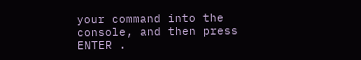your command into the console, and then press ENTER .